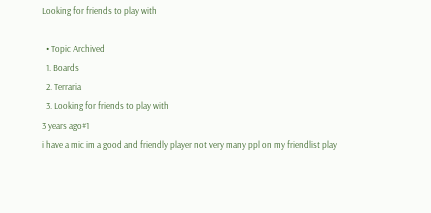Looking for friends to play with

  • Topic Archived
  1. Boards
  2. Terraria
  3. Looking for friends to play with
3 years ago#1
i have a mic im a good and friendly player not very many ppl on my friendlist play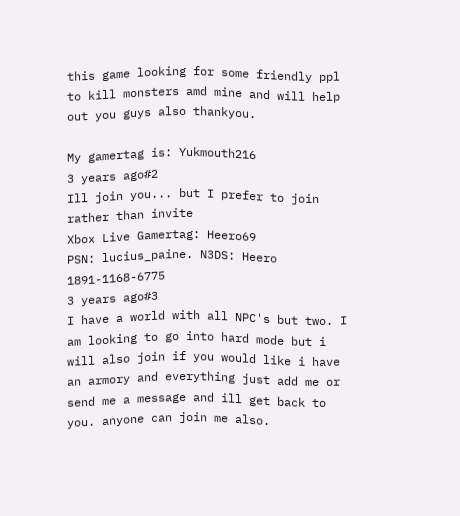this game looking for some friendly ppl to kill monsters amd mine and will help out you guys also thankyou.

My gamertag is: Yukmouth216
3 years ago#2
Ill join you... but I prefer to join rather than invite
Xbox Live Gamertag: Heero69
PSN: lucius_paine. N3DS: Heero 1891-1168-6775
3 years ago#3
I have a world with all NPC's but two. I am looking to go into hard mode but i will also join if you would like i have an armory and everything just add me or send me a message and ill get back to you. anyone can join me also.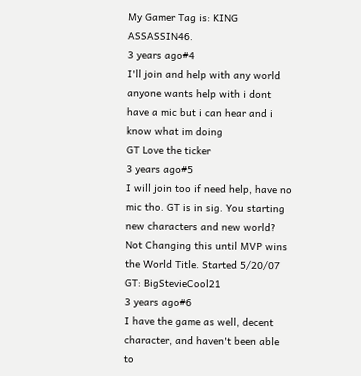My Gamer Tag is: KING ASSASSIN46.
3 years ago#4
I'll join and help with any world anyone wants help with i dont have a mic but i can hear and i know what im doing
GT Love the ticker
3 years ago#5
I will join too if need help, have no mic tho. GT is in sig. You starting new characters and new world?
Not Changing this until MVP wins the World Title. Started 5/20/07
GT: BigStevieCool21
3 years ago#6
I have the game as well, decent character, and haven't been able to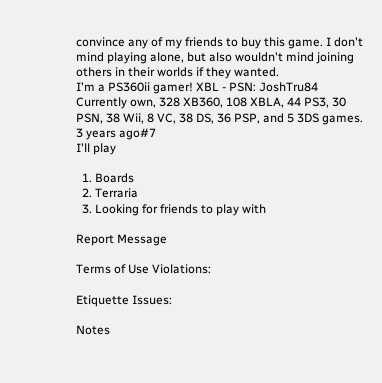convince any of my friends to buy this game. I don't mind playing alone, but also wouldn't mind joining others in their worlds if they wanted.
I'm a PS360ii gamer! XBL - PSN: JoshTru84
Currently own, 328 XB360, 108 XBLA, 44 PS3, 30 PSN, 38 Wii, 8 VC, 38 DS, 36 PSP, and 5 3DS games.
3 years ago#7
I'll play

  1. Boards
  2. Terraria
  3. Looking for friends to play with

Report Message

Terms of Use Violations:

Etiquette Issues:

Notes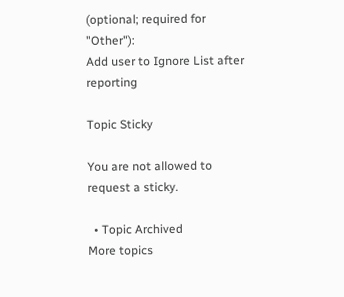(optional; required for "Other"):
Add user to Ignore List after reporting

Topic Sticky

You are not allowed to request a sticky.

  • Topic Archived
More topics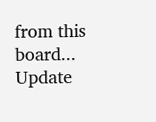from this board...
Update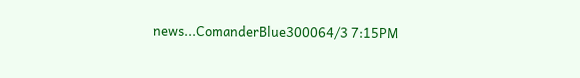news...ComanderBlue300064/3 7:15PM